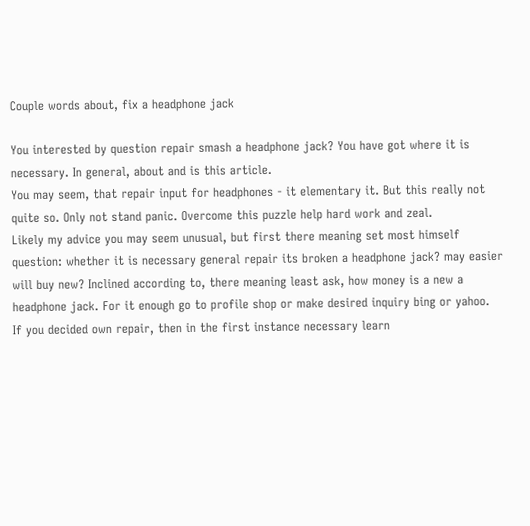Couple words about, fix a headphone jack

You interested by question repair smash a headphone jack? You have got where it is necessary. In general, about and is this article.
You may seem, that repair input for headphones - it elementary it. But this really not quite so. Only not stand panic. Overcome this puzzle help hard work and zeal.
Likely my advice you may seem unusual, but first there meaning set most himself question: whether it is necessary general repair its broken a headphone jack? may easier will buy new? Inclined according to, there meaning least ask, how money is a new a headphone jack. For it enough go to profile shop or make desired inquiry bing or yahoo.
If you decided own repair, then in the first instance necessary learn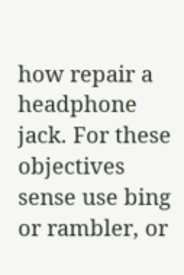how repair a headphone jack. For these objectives sense use bing or rambler, or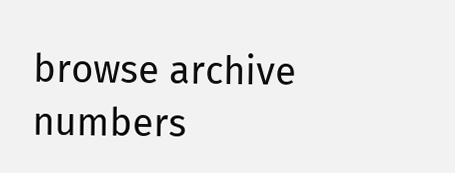browse archive numbers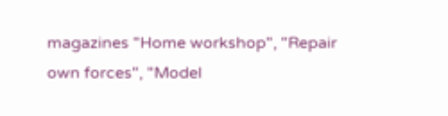magazines "Home workshop", "Repair own forces", "Model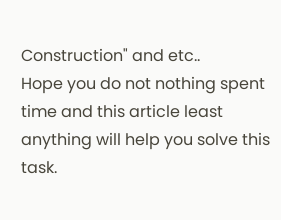Construction" and etc..
Hope you do not nothing spent time and this article least anything will help you solve this task.